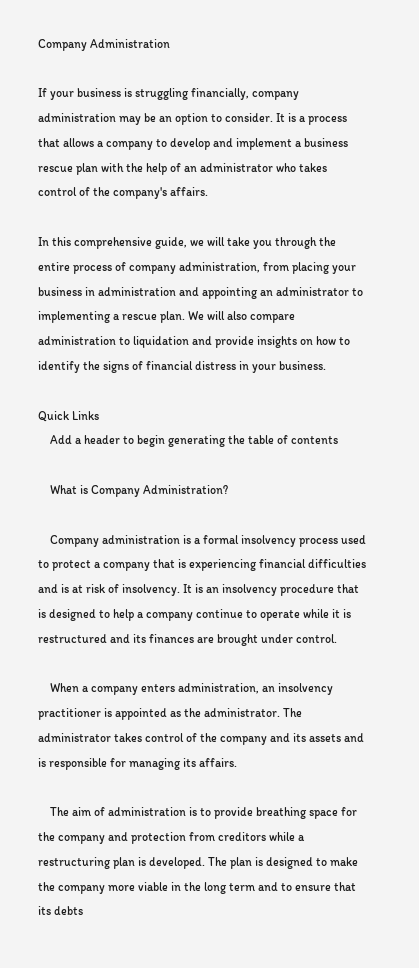Company Administration

If your business is struggling financially, company administration may be an option to consider. It is a process that allows a company to develop and implement a business rescue plan with the help of an administrator who takes control of the company's affairs.

In this comprehensive guide, we will take you through the entire process of company administration, from placing your business in administration and appointing an administrator to implementing a rescue plan. We will also compare administration to liquidation and provide insights on how to identify the signs of financial distress in your business.

Quick Links
    Add a header to begin generating the table of contents

    What is Company Administration?

    Company administration is a formal insolvency process used to protect a company that is experiencing financial difficulties and is at risk of insolvency. It is an insolvency procedure that is designed to help a company continue to operate while it is restructured and its finances are brought under control.

    When a company enters administration, an insolvency practitioner is appointed as the administrator. The administrator takes control of the company and its assets and is responsible for managing its affairs.

    The aim of administration is to provide breathing space for the company and protection from creditors while a restructuring plan is developed. The plan is designed to make the company more viable in the long term and to ensure that its debts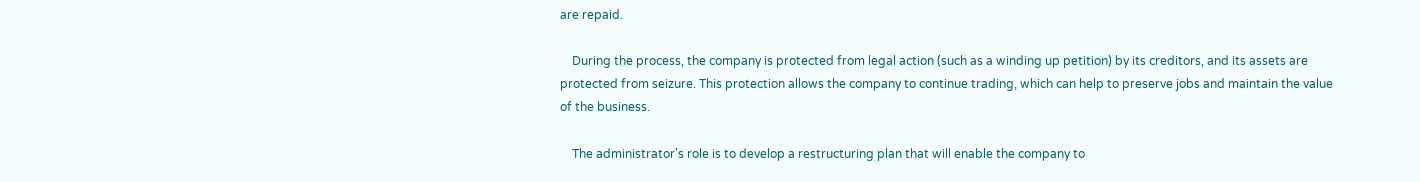are repaid.

    During the process, the company is protected from legal action (such as a winding up petition) by its creditors, and its assets are protected from seizure. This protection allows the company to continue trading, which can help to preserve jobs and maintain the value of the business.

    The administrator's role is to develop a restructuring plan that will enable the company to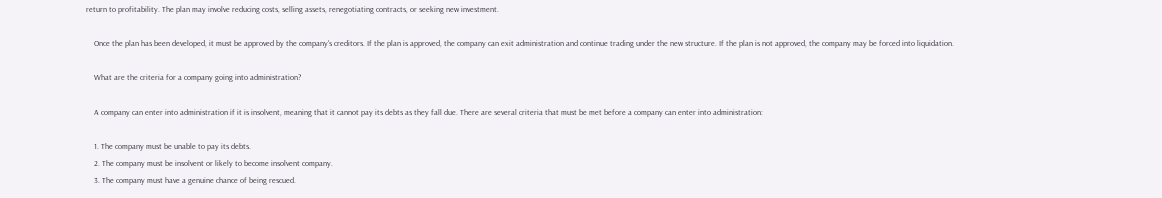return to profitability. The plan may involve reducing costs, selling assets, renegotiating contracts, or seeking new investment.

    Once the plan has been developed, it must be approved by the company's creditors. If the plan is approved, the company can exit administration and continue trading under the new structure. If the plan is not approved, the company may be forced into liquidation.

    What are the criteria for a company going into administration?

    A company can enter into administration if it is insolvent, meaning that it cannot pay its debts as they fall due. There are several criteria that must be met before a company can enter into administration:

    1. The company must be unable to pay its debts.
    2. The company must be insolvent or likely to become insolvent company.
    3. The company must have a genuine chance of being rescued.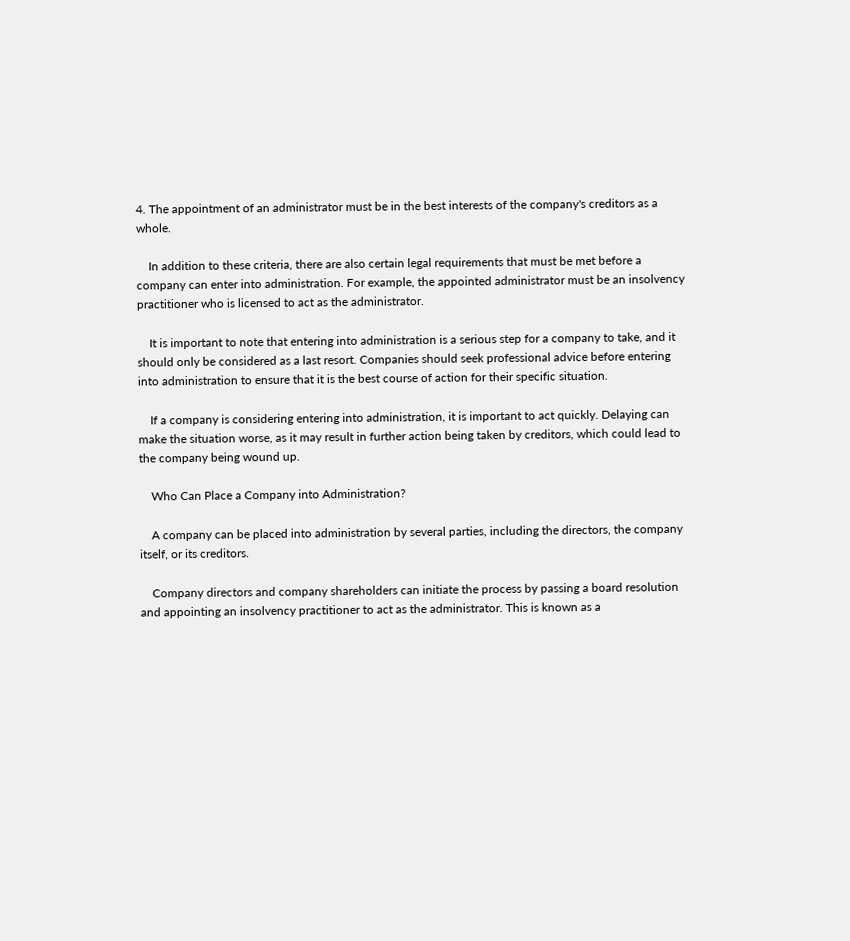4. The appointment of an administrator must be in the best interests of the company's creditors as a whole.

    In addition to these criteria, there are also certain legal requirements that must be met before a company can enter into administration. For example, the appointed administrator must be an insolvency practitioner who is licensed to act as the administrator.

    It is important to note that entering into administration is a serious step for a company to take, and it should only be considered as a last resort. Companies should seek professional advice before entering into administration to ensure that it is the best course of action for their specific situation.

    If a company is considering entering into administration, it is important to act quickly. Delaying can make the situation worse, as it may result in further action being taken by creditors, which could lead to the company being wound up.

    Who Can Place a Company into Administration?

    A company can be placed into administration by several parties, including the directors, the company itself, or its creditors.

    Company directors and company shareholders can initiate the process by passing a board resolution and appointing an insolvency practitioner to act as the administrator. This is known as a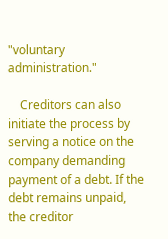"voluntary administration."

    Creditors can also initiate the process by serving a notice on the company demanding payment of a debt. If the debt remains unpaid, the creditor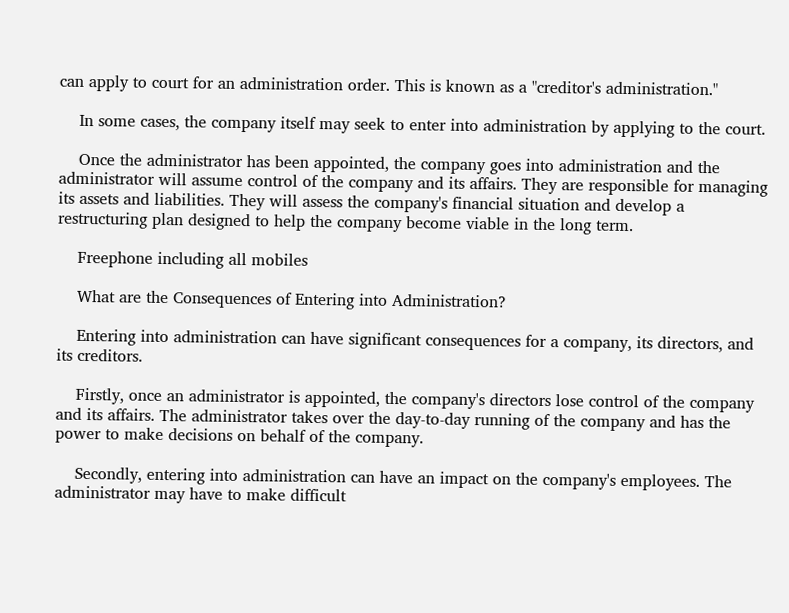can apply to court for an administration order. This is known as a "creditor's administration."

    In some cases, the company itself may seek to enter into administration by applying to the court.

    Once the administrator has been appointed, the company goes into administration and the administrator will assume control of the company and its affairs. They are responsible for managing its assets and liabilities. They will assess the company's financial situation and develop a restructuring plan designed to help the company become viable in the long term.

    Freephone including all mobiles

    What are the Consequences of Entering into Administration?

    Entering into administration can have significant consequences for a company, its directors, and its creditors.

    Firstly, once an administrator is appointed, the company's directors lose control of the company and its affairs. The administrator takes over the day-to-day running of the company and has the power to make decisions on behalf of the company.

    Secondly, entering into administration can have an impact on the company's employees. The administrator may have to make difficult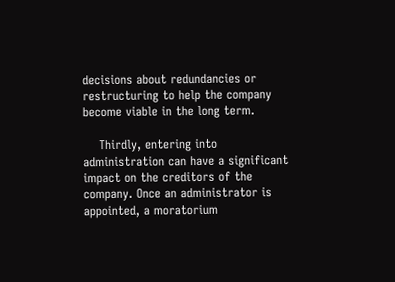decisions about redundancies or restructuring to help the company become viable in the long term.

    Thirdly, entering into administration can have a significant impact on the creditors of the company. Once an administrator is appointed, a moratorium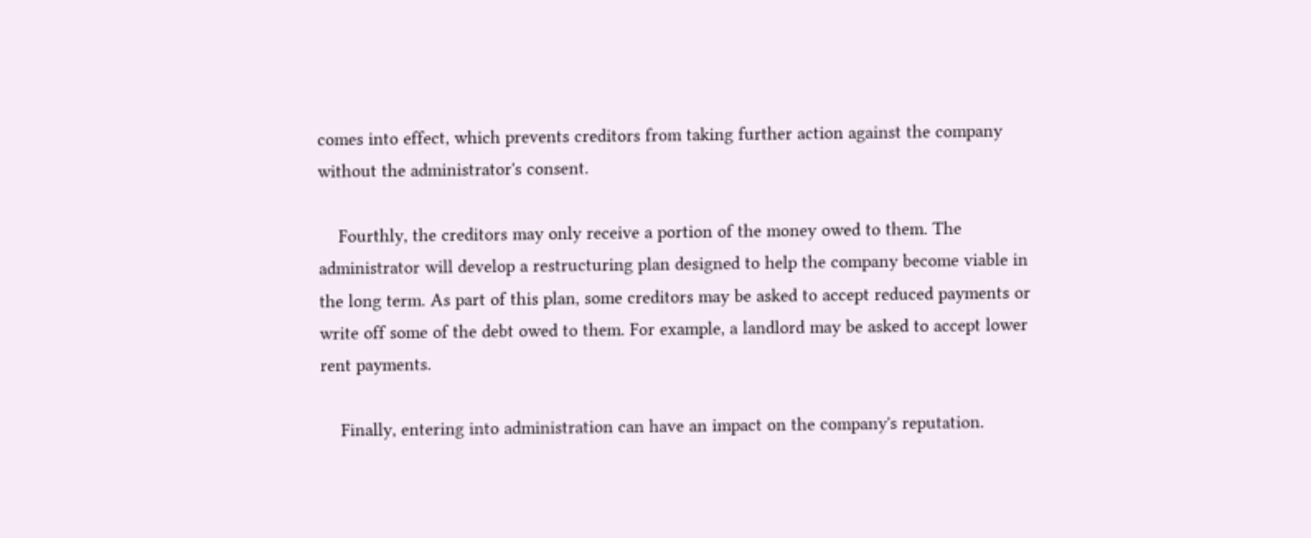comes into effect, which prevents creditors from taking further action against the company without the administrator's consent.

    Fourthly, the creditors may only receive a portion of the money owed to them. The administrator will develop a restructuring plan designed to help the company become viable in the long term. As part of this plan, some creditors may be asked to accept reduced payments or write off some of the debt owed to them. For example, a landlord may be asked to accept lower rent payments.

    Finally, entering into administration can have an impact on the company's reputation.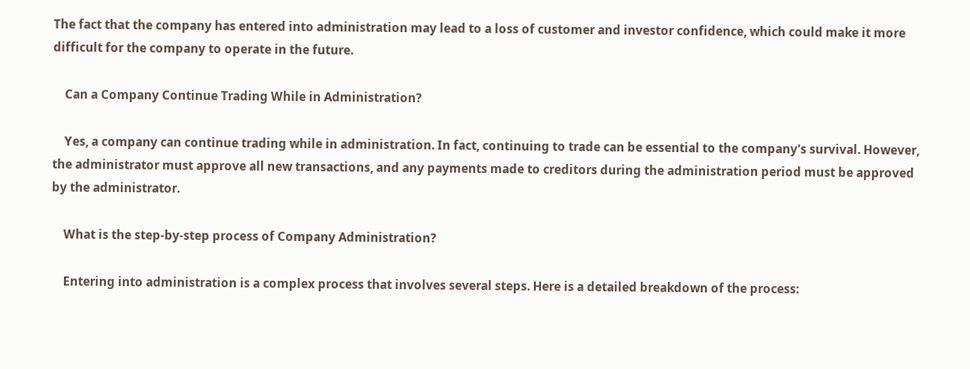The fact that the company has entered into administration may lead to a loss of customer and investor confidence, which could make it more difficult for the company to operate in the future.

    Can a Company Continue Trading While in Administration?

    Yes, a company can continue trading while in administration. In fact, continuing to trade can be essential to the company's survival. However, the administrator must approve all new transactions, and any payments made to creditors during the administration period must be approved by the administrator.

    What is the step-by-step process of Company Administration?

    Entering into administration is a complex process that involves several steps. Here is a detailed breakdown of the process: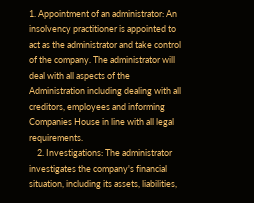1. Appointment of an administrator: An insolvency practitioner is appointed to act as the administrator and take control of the company. The administrator will deal with all aspects of the Administration including dealing with all creditors, employees and informing Companies House in line with all legal requirements.
    2. Investigations: The administrator investigates the company's financial situation, including its assets, liabilities,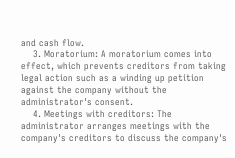and cash flow.
    3. Moratorium: A moratorium comes into effect, which prevents creditors from taking legal action such as a winding up petition against the company without the administrator's consent.
    4. Meetings with creditors: The administrator arranges meetings with the company's creditors to discuss the company's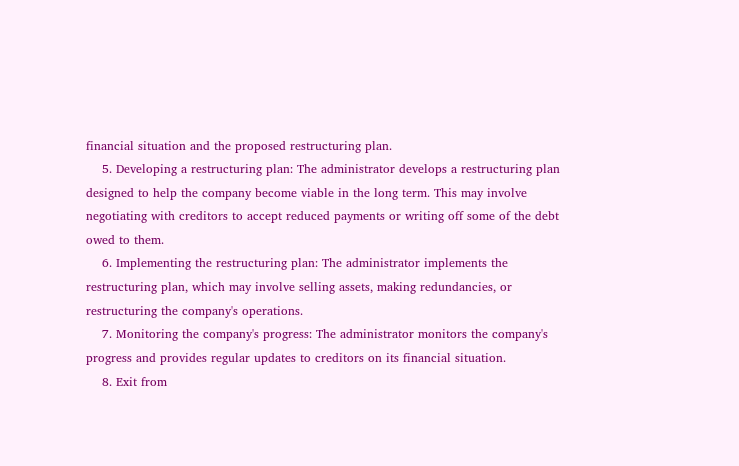financial situation and the proposed restructuring plan.
    5. Developing a restructuring plan: The administrator develops a restructuring plan designed to help the company become viable in the long term. This may involve negotiating with creditors to accept reduced payments or writing off some of the debt owed to them.
    6. Implementing the restructuring plan: The administrator implements the restructuring plan, which may involve selling assets, making redundancies, or restructuring the company's operations.
    7. Monitoring the company's progress: The administrator monitors the company's progress and provides regular updates to creditors on its financial situation.
    8. Exit from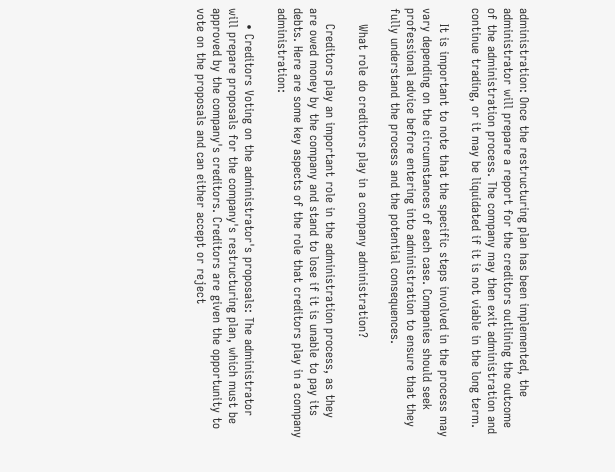administration: Once the restructuring plan has been implemented, the administrator will prepare a report for the creditors outlining the outcome of the administration process. The company may then exit administration and continue trading, or it may be liquidated if it is not viable in the long term.

    It is important to note that the specific steps involved in the process may vary depending on the circumstances of each case. Companies should seek professional advice before entering into administration to ensure that they fully understand the process and the potential consequences.

    What role do creditors play in a company administration?

    Creditors play an important role in the administration process, as they are owed money by the company and stand to lose if it is unable to pay its debts. Here are some key aspects of the role that creditors play in a company administration:

    • Creditors Voting on the administrator's proposals: The administrator will prepare proposals for the company's restructuring plan, which must be approved by the company's creditors. Creditors are given the opportunity to vote on the proposals and can either accept or reject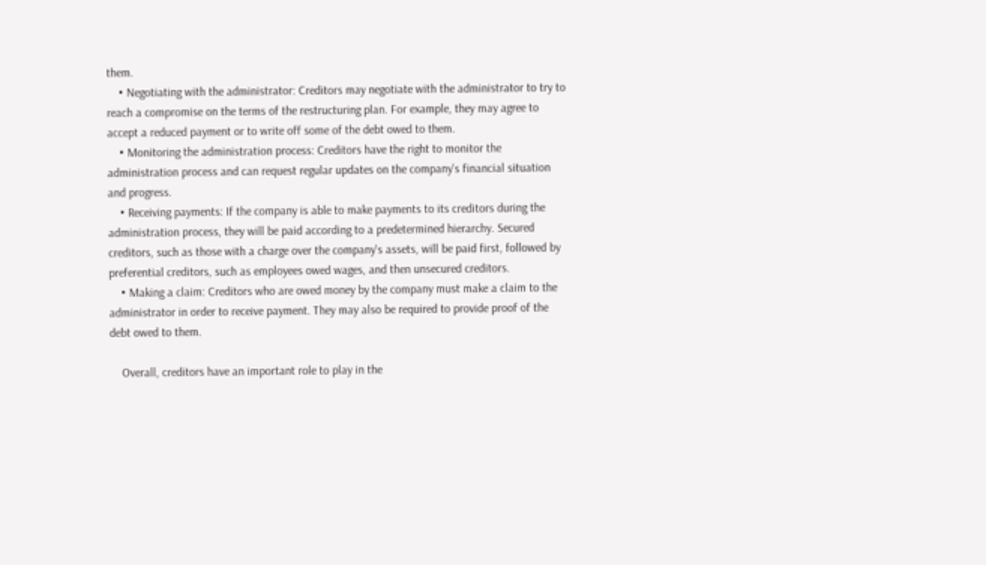them.
    • Negotiating with the administrator: Creditors may negotiate with the administrator to try to reach a compromise on the terms of the restructuring plan. For example, they may agree to accept a reduced payment or to write off some of the debt owed to them.
    • Monitoring the administration process: Creditors have the right to monitor the administration process and can request regular updates on the company's financial situation and progress.
    • Receiving payments: If the company is able to make payments to its creditors during the administration process, they will be paid according to a predetermined hierarchy. Secured creditors, such as those with a charge over the company's assets, will be paid first, followed by preferential creditors, such as employees owed wages, and then unsecured creditors.
    • Making a claim: Creditors who are owed money by the company must make a claim to the administrator in order to receive payment. They may also be required to provide proof of the debt owed to them.

    Overall, creditors have an important role to play in the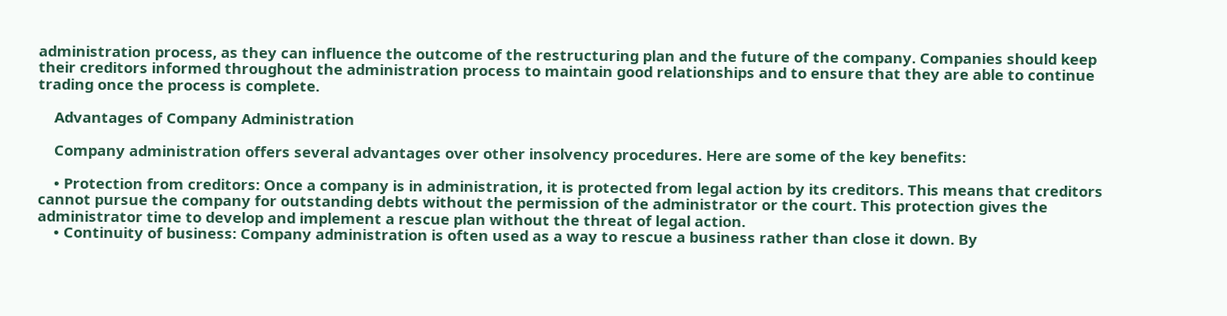administration process, as they can influence the outcome of the restructuring plan and the future of the company. Companies should keep their creditors informed throughout the administration process to maintain good relationships and to ensure that they are able to continue trading once the process is complete.

    Advantages of Company Administration

    Company administration offers several advantages over other insolvency procedures. Here are some of the key benefits:

    • Protection from creditors: Once a company is in administration, it is protected from legal action by its creditors. This means that creditors cannot pursue the company for outstanding debts without the permission of the administrator or the court. This protection gives the administrator time to develop and implement a rescue plan without the threat of legal action.
    • Continuity of business: Company administration is often used as a way to rescue a business rather than close it down. By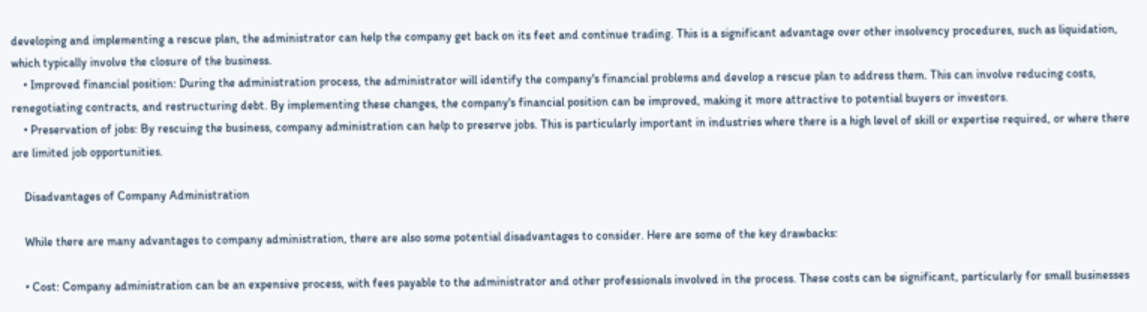developing and implementing a rescue plan, the administrator can help the company get back on its feet and continue trading. This is a significant advantage over other insolvency procedures, such as liquidation, which typically involve the closure of the business.
    • Improved financial position: During the administration process, the administrator will identify the company's financial problems and develop a rescue plan to address them. This can involve reducing costs, renegotiating contracts, and restructuring debt. By implementing these changes, the company's financial position can be improved, making it more attractive to potential buyers or investors.
    • Preservation of jobs: By rescuing the business, company administration can help to preserve jobs. This is particularly important in industries where there is a high level of skill or expertise required, or where there are limited job opportunities.

    Disadvantages of Company Administration

    While there are many advantages to company administration, there are also some potential disadvantages to consider. Here are some of the key drawbacks:

    • Cost: Company administration can be an expensive process, with fees payable to the administrator and other professionals involved in the process. These costs can be significant, particularly for small businesses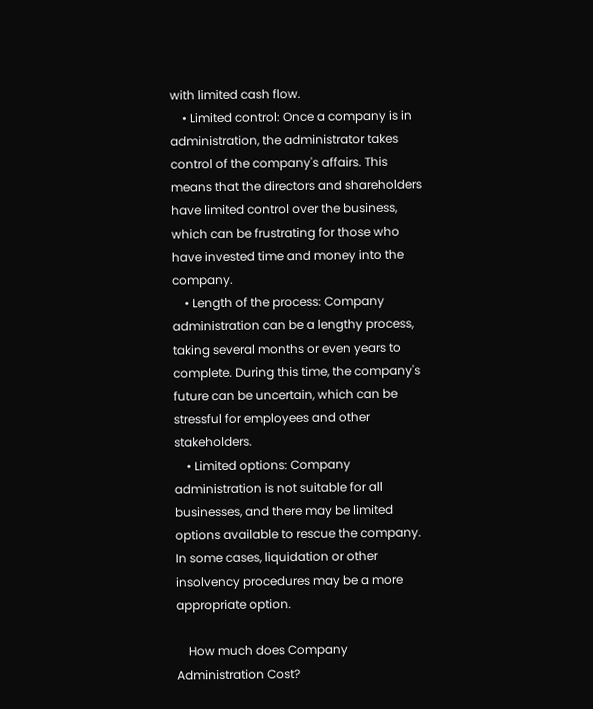with limited cash flow.
    • Limited control: Once a company is in administration, the administrator takes control of the company's affairs. This means that the directors and shareholders have limited control over the business, which can be frustrating for those who have invested time and money into the company.
    • Length of the process: Company administration can be a lengthy process, taking several months or even years to complete. During this time, the company's future can be uncertain, which can be stressful for employees and other stakeholders.
    • Limited options: Company administration is not suitable for all businesses, and there may be limited options available to rescue the company. In some cases, liquidation or other insolvency procedures may be a more appropriate option.

    How much does Company Administration Cost?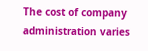The cost of company administration varies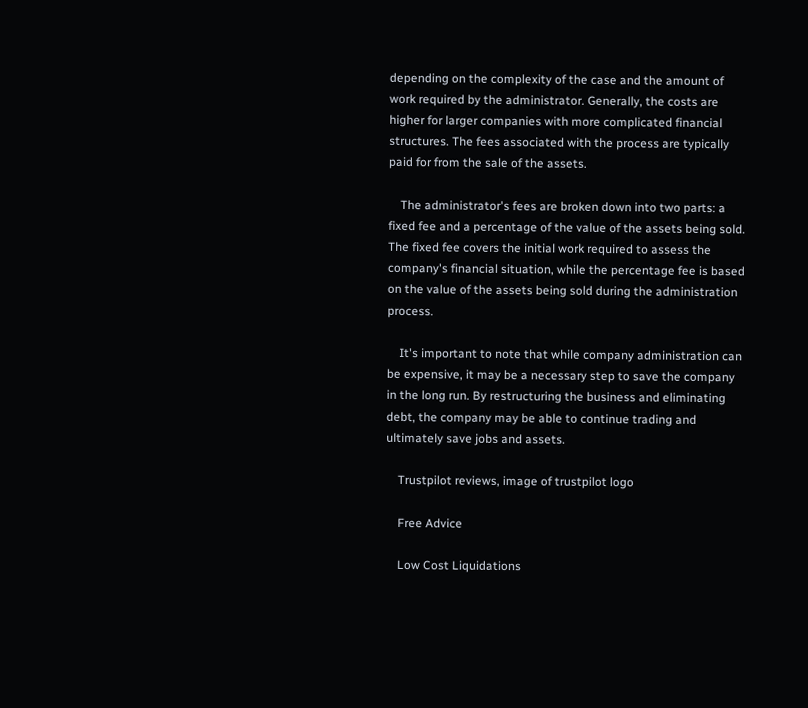depending on the complexity of the case and the amount of work required by the administrator. Generally, the costs are higher for larger companies with more complicated financial structures. The fees associated with the process are typically paid for from the sale of the assets.

    The administrator's fees are broken down into two parts: a fixed fee and a percentage of the value of the assets being sold. The fixed fee covers the initial work required to assess the company's financial situation, while the percentage fee is based on the value of the assets being sold during the administration process.

    It's important to note that while company administration can be expensive, it may be a necessary step to save the company in the long run. By restructuring the business and eliminating debt, the company may be able to continue trading and ultimately save jobs and assets.

    Trustpilot reviews, image of trustpilot logo

    Free Advice

    Low Cost Liquidations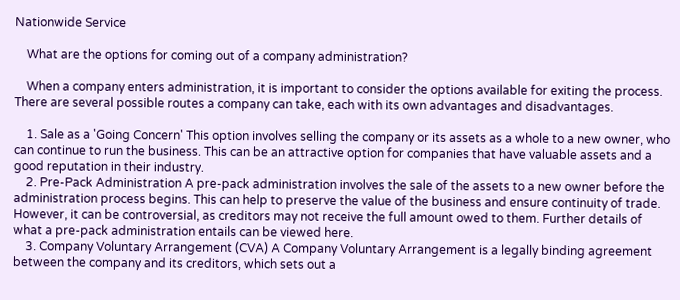Nationwide Service

    What are the options for coming out of a company administration?

    When a company enters administration, it is important to consider the options available for exiting the process. There are several possible routes a company can take, each with its own advantages and disadvantages.

    1. Sale as a 'Going Concern' This option involves selling the company or its assets as a whole to a new owner, who can continue to run the business. This can be an attractive option for companies that have valuable assets and a good reputation in their industry.
    2. Pre-Pack Administration A pre-pack administration involves the sale of the assets to a new owner before the administration process begins. This can help to preserve the value of the business and ensure continuity of trade. However, it can be controversial, as creditors may not receive the full amount owed to them. Further details of what a pre-pack administration entails can be viewed here.
    3. Company Voluntary Arrangement (CVA) A Company Voluntary Arrangement is a legally binding agreement between the company and its creditors, which sets out a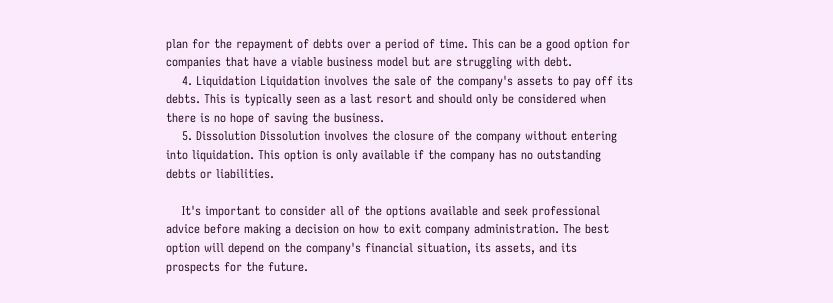plan for the repayment of debts over a period of time. This can be a good option for companies that have a viable business model but are struggling with debt.
    4. Liquidation Liquidation involves the sale of the company's assets to pay off its debts. This is typically seen as a last resort and should only be considered when there is no hope of saving the business.
    5. Dissolution Dissolution involves the closure of the company without entering into liquidation. This option is only available if the company has no outstanding debts or liabilities.

    It's important to consider all of the options available and seek professional advice before making a decision on how to exit company administration. The best option will depend on the company's financial situation, its assets, and its prospects for the future.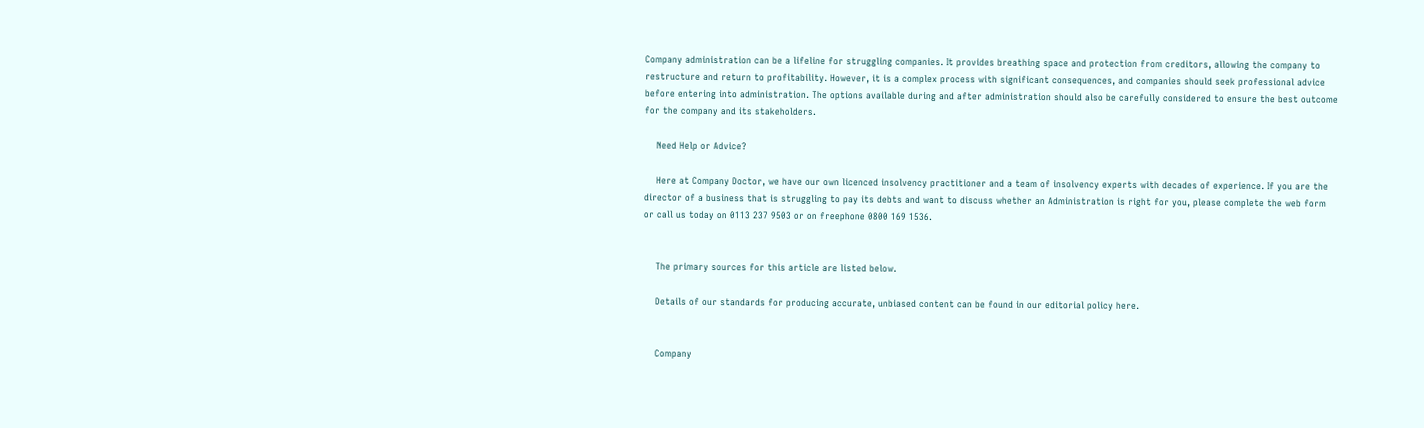Company administration can be a lifeline for struggling companies. It provides breathing space and protection from creditors, allowing the company to restructure and return to profitability. However, it is a complex process with significant consequences, and companies should seek professional advice before entering into administration. The options available during and after administration should also be carefully considered to ensure the best outcome for the company and its stakeholders.

    Need Help or Advice?

    Here at Company Doctor, we have our own licenced insolvency practitioner and a team of insolvency experts with decades of experience. If you are the director of a business that is struggling to pay its debts and want to discuss whether an Administration is right for you, please complete the web form or call us today on 0113 237 9503 or on freephone 0800 169 1536.


    The primary sources for this article are listed below.

    Details of our standards for producing accurate, unbiased content can be found in our editorial policy here.


    Company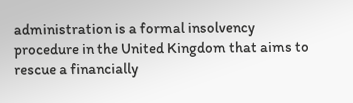administration is a formal insolvency procedure in the United Kingdom that aims to rescue a financially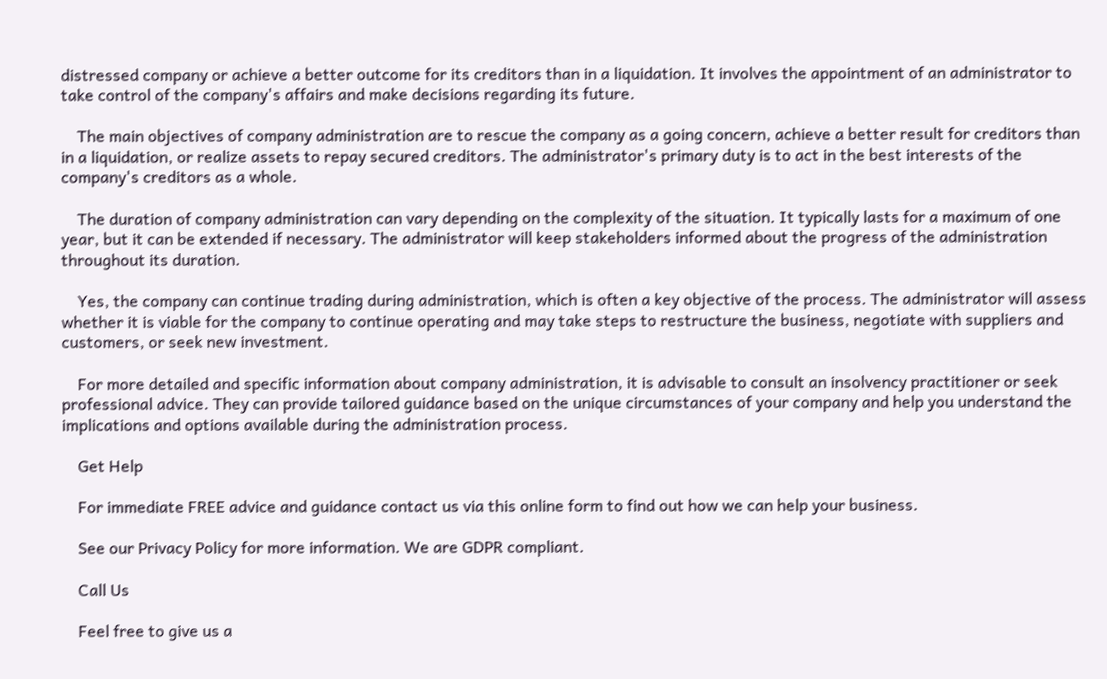distressed company or achieve a better outcome for its creditors than in a liquidation. It involves the appointment of an administrator to take control of the company's affairs and make decisions regarding its future.

    The main objectives of company administration are to rescue the company as a going concern, achieve a better result for creditors than in a liquidation, or realize assets to repay secured creditors. The administrator's primary duty is to act in the best interests of the company's creditors as a whole.

    The duration of company administration can vary depending on the complexity of the situation. It typically lasts for a maximum of one year, but it can be extended if necessary. The administrator will keep stakeholders informed about the progress of the administration throughout its duration.

    Yes, the company can continue trading during administration, which is often a key objective of the process. The administrator will assess whether it is viable for the company to continue operating and may take steps to restructure the business, negotiate with suppliers and customers, or seek new investment.

    For more detailed and specific information about company administration, it is advisable to consult an insolvency practitioner or seek professional advice. They can provide tailored guidance based on the unique circumstances of your company and help you understand the implications and options available during the administration process.

    Get Help

    For immediate FREE advice and guidance contact us via this online form to find out how we can help your business.

    See our Privacy Policy for more information. We are GDPR compliant.

    Call Us

    Feel free to give us a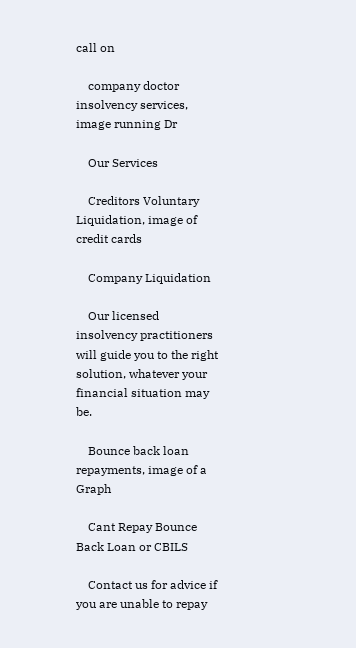call on

    company doctor insolvency services, image running Dr

    Our Services

    Creditors Voluntary Liquidation, image of credit cards

    Company Liquidation

    Our licensed insolvency practitioners will guide you to the right solution, whatever your financial situation may be.

    Bounce back loan repayments, image of a Graph

    Cant Repay Bounce Back Loan or CBILS

    Contact us for advice if you are unable to repay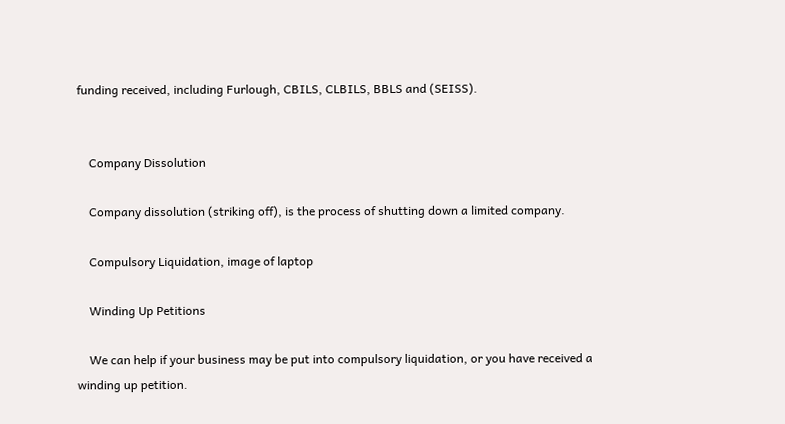funding received, including Furlough, CBILS, CLBILS, BBLS and (SEISS).


    Company Dissolution

    Company dissolution (striking off), is the process of shutting down a limited company.

    Compulsory Liquidation, image of laptop

    Winding Up Petitions

    We can help if your business may be put into compulsory liquidation, or you have received a winding up petition.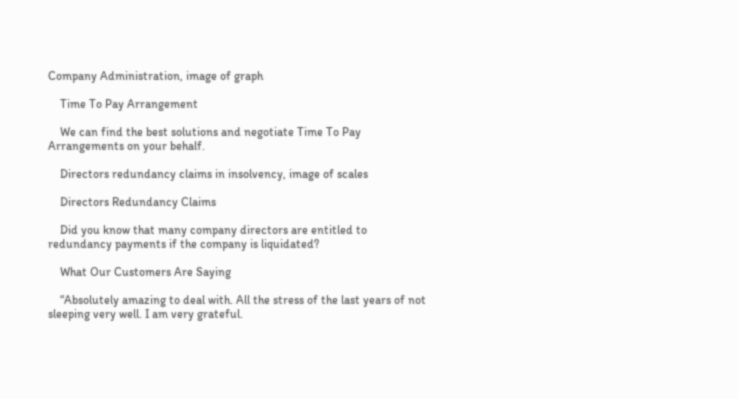Company Administration, image of graph

    Time To Pay Arrangement

    We can find the best solutions and negotiate Time To Pay Arrangements on your behalf.

    Directors redundancy claims in insolvency, image of scales

    Directors Redundancy Claims

    Did you know that many company directors are entitled to redundancy payments if the company is liquidated?

    What Our Customers Are Saying

    “Absolutely amazing to deal with. All the stress of the last years of not sleeping very well. I am very grateful.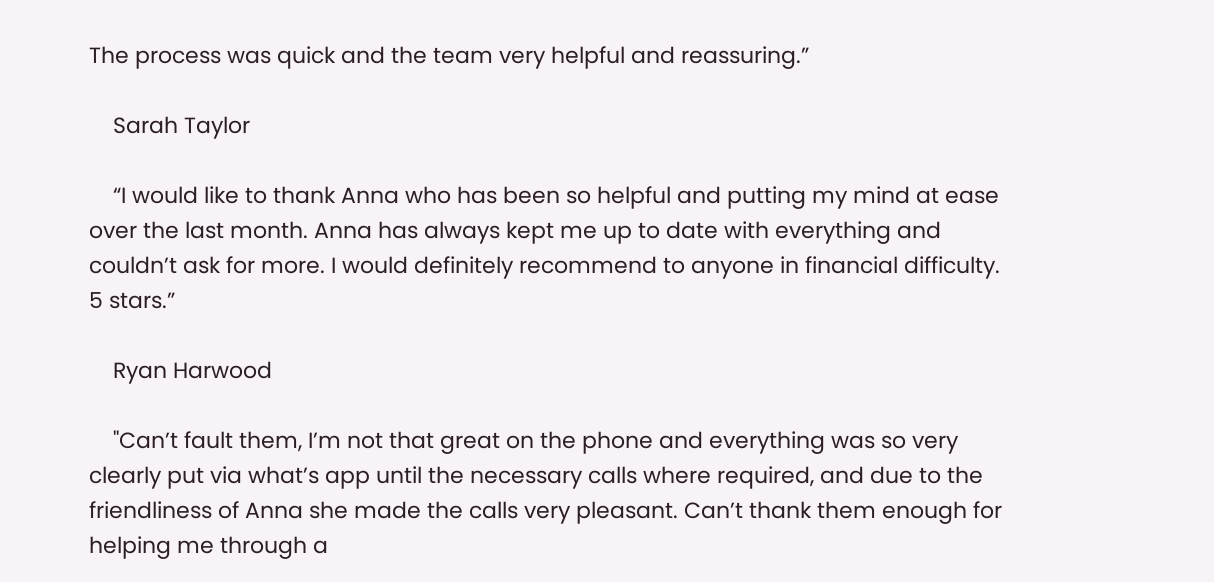The process was quick and the team very helpful and reassuring.”

    Sarah Taylor

    “I would like to thank Anna who has been so helpful and putting my mind at ease over the last month. Anna has always kept me up to date with everything and couldn’t ask for more. I would definitely recommend to anyone in financial difficulty. 5 stars.”

    Ryan Harwood

    "Can’t fault them, I’m not that great on the phone and everything was so very clearly put via what’s app until the necessary calls where required, and due to the friendliness of Anna she made the calls very pleasant. Can’t thank them enough for helping me through a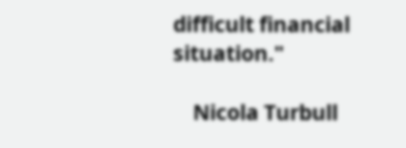difficult financial situation."

    Nicola Turbull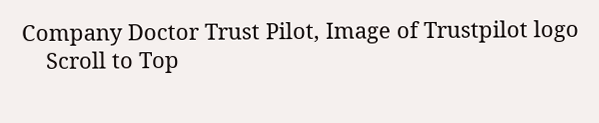Company Doctor Trust Pilot, Image of Trustpilot logo
    Scroll to Top